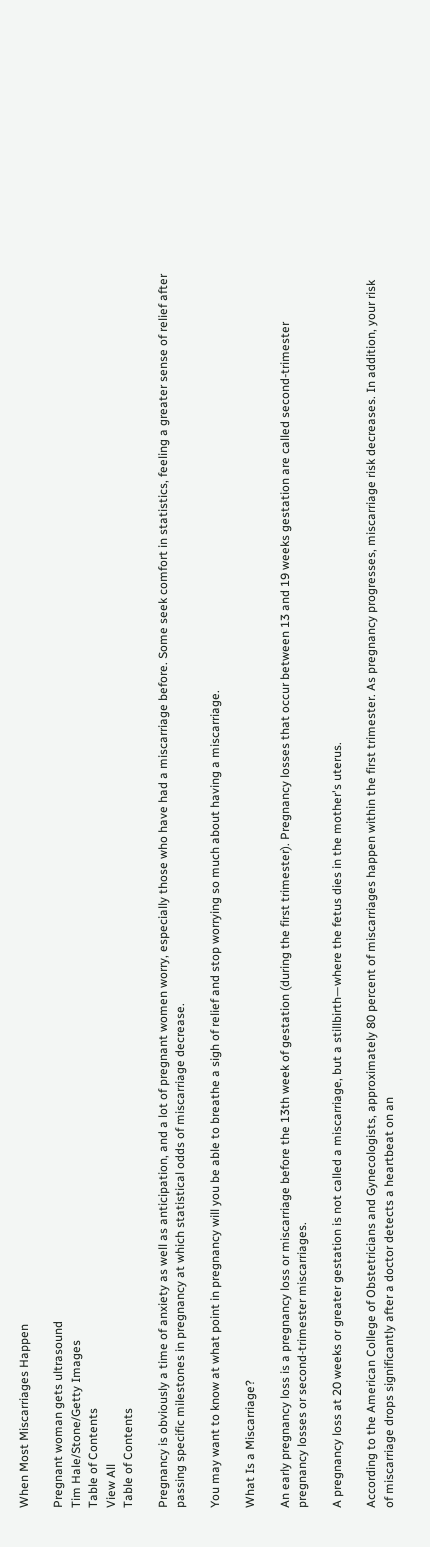When Most Miscarriages Happen

Pregnant woman gets ultrasound
Tim Hale/Stone/Getty Images
Table of Contents
View All
Table of Contents

Pregnancy is obviously a time of anxiety as well as anticipation, and a lot of pregnant women worry, especially those who have had a miscarriage before. Some seek comfort in statistics, feeling a greater sense of relief after passing specific milestones in pregnancy at which statistical odds of miscarriage decrease.

You may want to know at what point in pregnancy will you be able to breathe a sigh of relief and stop worrying so much about having a miscarriage.

What Is a Miscarriage?

An early pregnancy loss is a pregnancy loss or miscarriage before the 13th week of gestation (during the first trimester). Pregnancy losses that occur between 13 and 19 weeks gestation are called second-trimester pregnancy losses or second-trimester miscarriages.

A pregnancy loss at 20 weeks or greater gestation is not called a miscarriage, but a stillbirth—where the fetus dies in the mother's uterus.

According to the American College of Obstetricians and Gynecologists, approximately 80 percent of miscarriages happen within the first trimester. As pregnancy progresses, miscarriage risk decreases. In addition, your risk of miscarriage drops significantly after a doctor detects a heartbeat on an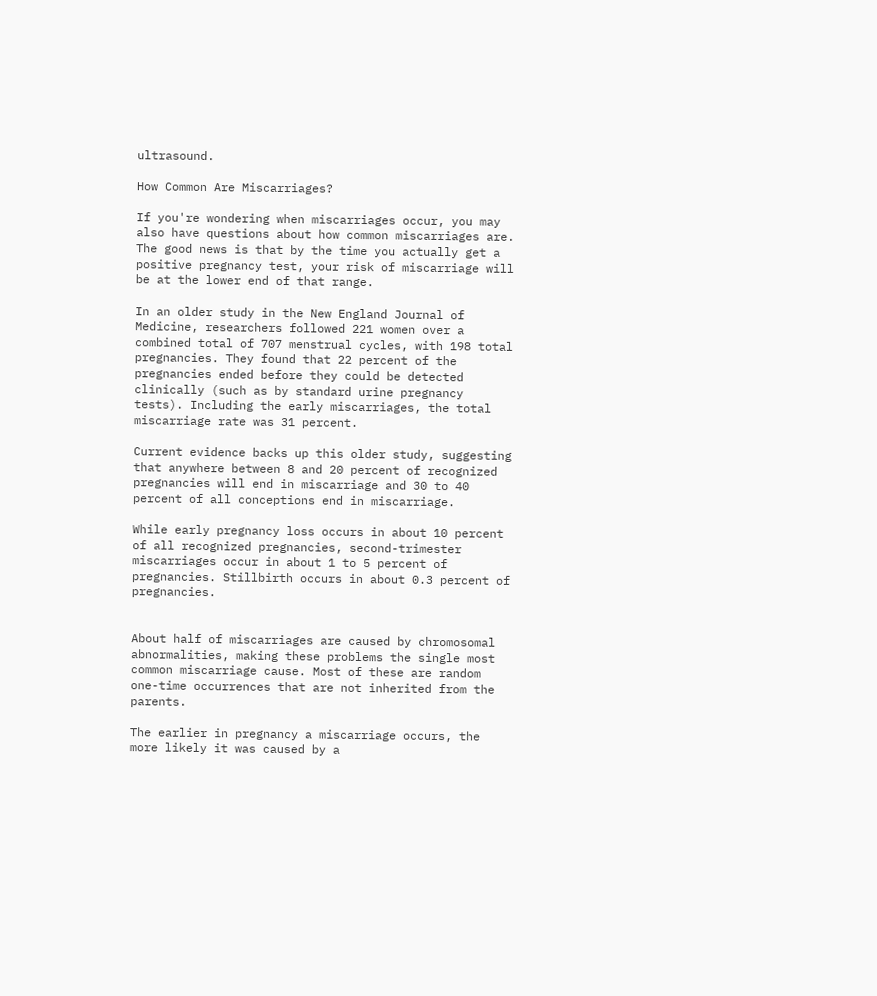ultrasound.

How Common Are Miscarriages?

If you're wondering when miscarriages occur, you may also have questions about how common miscarriages are. The good news is that by the time you actually get a positive pregnancy test, your risk of miscarriage will be at the lower end of that range.

In an older study in the New England Journal of Medicine, researchers followed 221 women over a combined total of 707 menstrual cycles, with 198 total pregnancies. They found that 22 percent of the pregnancies ended before they could be detected clinically (such as by standard urine pregnancy tests). Including the early miscarriages, the total miscarriage rate was 31 percent.

Current evidence backs up this older study, suggesting that anywhere between 8 and 20 percent of recognized pregnancies will end in miscarriage and 30 to 40 percent of all conceptions end in miscarriage.

While early pregnancy loss occurs in about 10 percent of all recognized pregnancies, second-trimester miscarriages occur in about 1 to 5 percent of pregnancies. Stillbirth occurs in about 0.3 percent of pregnancies.


About half of miscarriages are caused by chromosomal abnormalities, making these problems the single most common miscarriage cause. Most of these are random one-time occurrences that are not inherited from the parents.

The earlier in pregnancy a miscarriage occurs, the more likely it was caused by a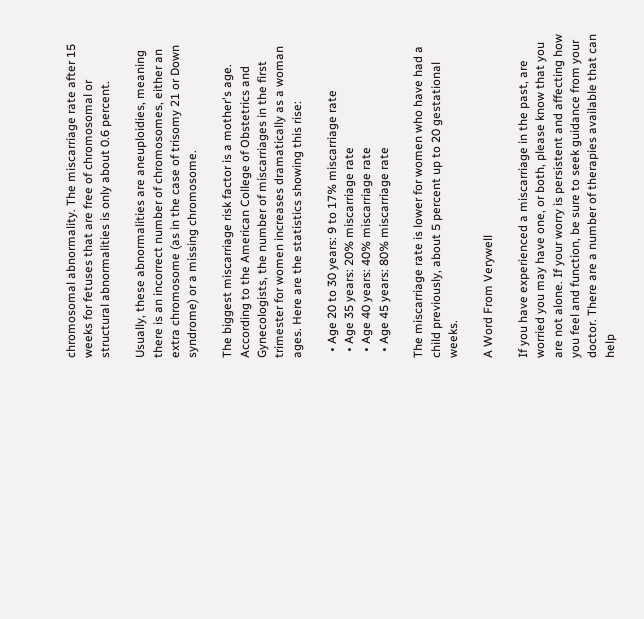chromosomal abnormality. The miscarriage rate after 15 weeks for fetuses that are free of chromosomal or structural abnormalities is only about 0.6 percent.

Usually, these abnormalities are aneuploidies, meaning there is an incorrect number of chromosomes, either an extra chromosome (as in the case of trisomy 21 or Down syndrome) or a missing chromosome.

The biggest miscarriage risk factor is a mother's age. According to the American College of Obstetrics and Gynecologists, the number of miscarriages in the first trimester for women increases dramatically as a woman ages. Here are the statistics showing this rise:

  • Age 20 to 30 years: 9 to 17% miscarriage rate
  • Age 35 years: 20% miscarriage rate
  • Age 40 years: 40% miscarriage rate
  • Age 45 years: 80% miscarriage rate

The miscarriage rate is lower for women who have had a child previously, about 5 percent up to 20 gestational weeks.

A Word From Verywell

If you have experienced a miscarriage in the past, are worried you may have one, or both, please know that you are not alone. If your worry is persistent and affecting how you feel and function, be sure to seek guidance from your doctor. There are a number of therapies available that can help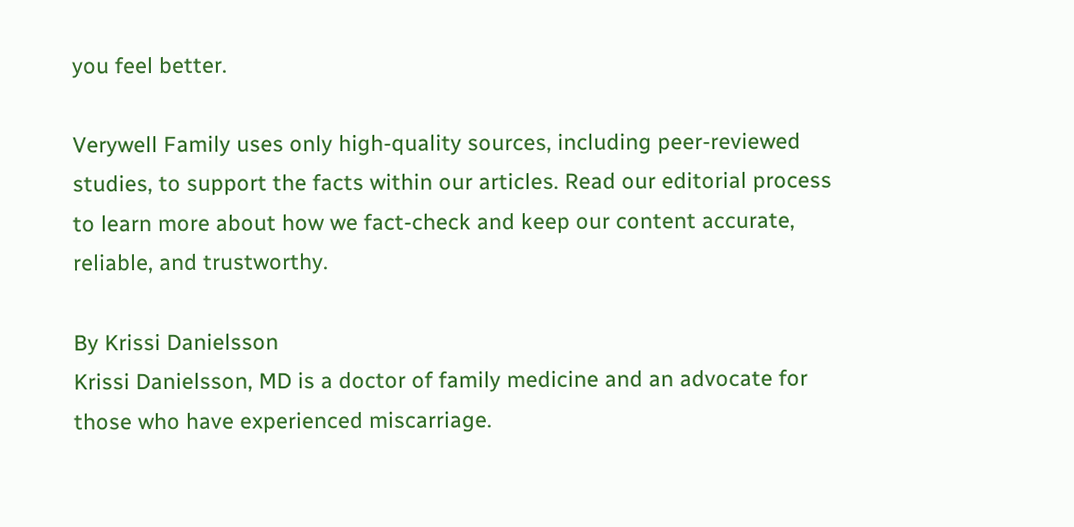you feel better.

Verywell Family uses only high-quality sources, including peer-reviewed studies, to support the facts within our articles. Read our editorial process to learn more about how we fact-check and keep our content accurate, reliable, and trustworthy.

By Krissi Danielsson
Krissi Danielsson, MD is a doctor of family medicine and an advocate for those who have experienced miscarriage.